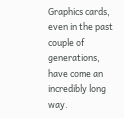Graphics cards, even in the past couple of generations, have come an incredibly long way.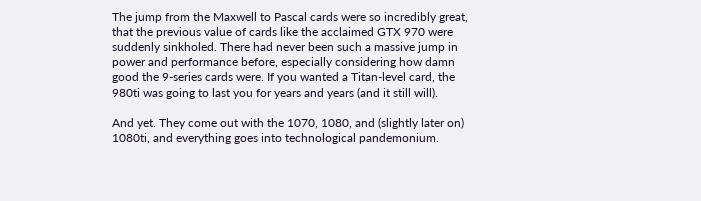The jump from the Maxwell to Pascal cards were so incredibly great, that the previous value of cards like the acclaimed GTX 970 were suddenly sinkholed. There had never been such a massive jump in power and performance before, especially considering how damn good the 9-series cards were. If you wanted a Titan-level card, the 980ti was going to last you for years and years (and it still will).

And yet. They come out with the 1070, 1080, and (slightly later on) 1080ti, and everything goes into technological pandemonium.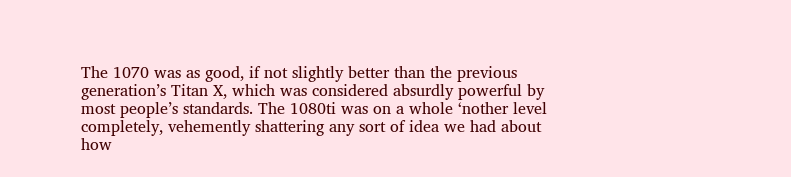The 1070 was as good, if not slightly better than the previous generation’s Titan X, which was considered absurdly powerful by most people’s standards. The 1080ti was on a whole ‘nother level completely, vehemently shattering any sort of idea we had about how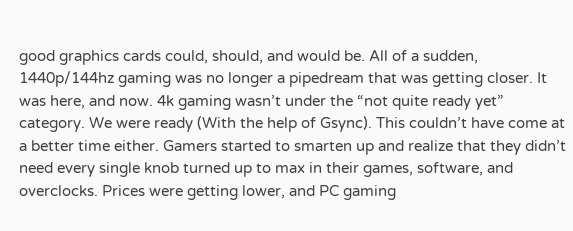good graphics cards could, should, and would be. All of a sudden, 1440p/144hz gaming was no longer a pipedream that was getting closer. It was here, and now. 4k gaming wasn’t under the “not quite ready yet” category. We were ready (With the help of Gsync). This couldn’t have come at a better time either. Gamers started to smarten up and realize that they didn’t need every single knob turned up to max in their games, software, and overclocks. Prices were getting lower, and PC gaming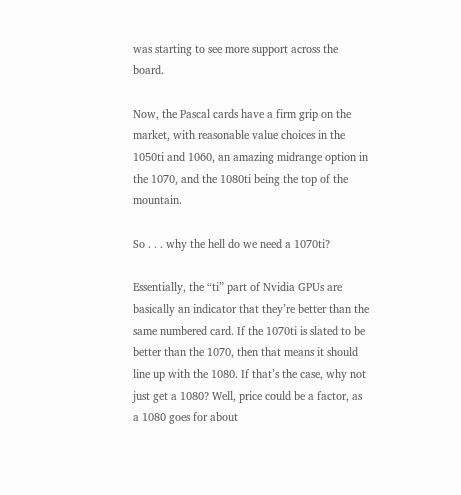was starting to see more support across the board.

Now, the Pascal cards have a firm grip on the market, with reasonable value choices in the 1050ti and 1060, an amazing midrange option in the 1070, and the 1080ti being the top of the mountain.

So . . . why the hell do we need a 1070ti?

Essentially, the “ti” part of Nvidia GPUs are basically an indicator that they’re better than the same numbered card. If the 1070ti is slated to be better than the 1070, then that means it should line up with the 1080. If that’s the case, why not just get a 1080? Well, price could be a factor, as a 1080 goes for about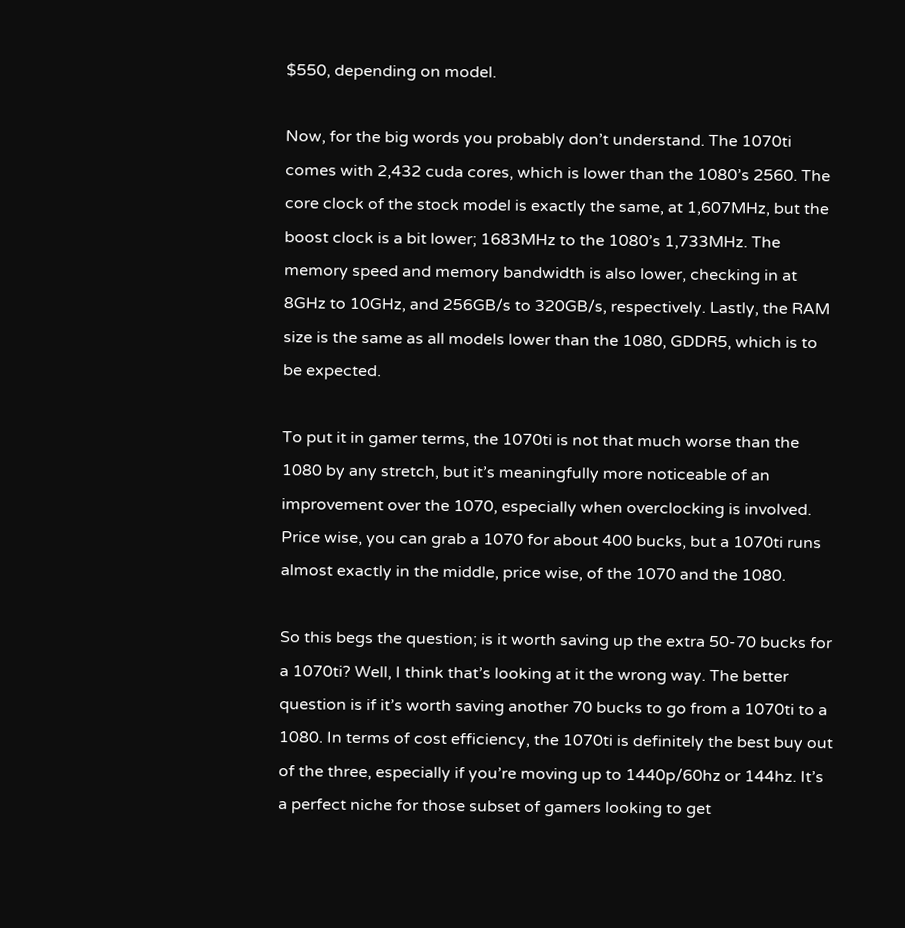$550, depending on model.

Now, for the big words you probably don’t understand. The 1070ti comes with 2,432 cuda cores, which is lower than the 1080’s 2560. The core clock of the stock model is exactly the same, at 1,607MHz, but the boost clock is a bit lower; 1683MHz to the 1080’s 1,733MHz. The memory speed and memory bandwidth is also lower, checking in at 8GHz to 10GHz, and 256GB/s to 320GB/s, respectively. Lastly, the RAM size is the same as all models lower than the 1080, GDDR5, which is to be expected.

To put it in gamer terms, the 1070ti is not that much worse than the 1080 by any stretch, but it’s meaningfully more noticeable of an improvement over the 1070, especially when overclocking is involved. Price wise, you can grab a 1070 for about 400 bucks, but a 1070ti runs almost exactly in the middle, price wise, of the 1070 and the 1080.

So this begs the question; is it worth saving up the extra 50-70 bucks for a 1070ti? Well, I think that’s looking at it the wrong way. The better question is if it’s worth saving another 70 bucks to go from a 1070ti to a 1080. In terms of cost efficiency, the 1070ti is definitely the best buy out of the three, especially if you’re moving up to 1440p/60hz or 144hz. It’s a perfect niche for those subset of gamers looking to get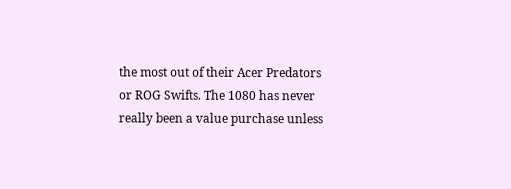the most out of their Acer Predators or ROG Swifts. The 1080 has never really been a value purchase unless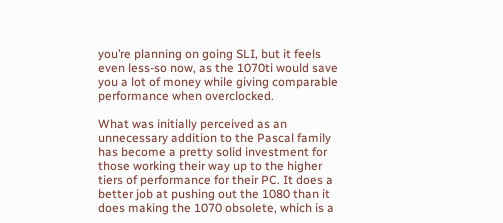you’re planning on going SLI, but it feels even less-so now, as the 1070ti would save you a lot of money while giving comparable performance when overclocked.

What was initially perceived as an unnecessary addition to the Pascal family has become a pretty solid investment for those working their way up to the higher tiers of performance for their PC. It does a better job at pushing out the 1080 than it does making the 1070 obsolete, which is a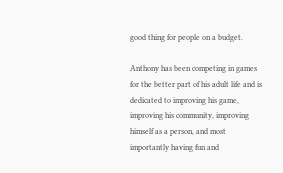good thing for people on a budget.

Anthony has been competing in games for the better part of his adult life and is dedicated to improving his game, improving his community, improving himself as a person, and most importantly having fun and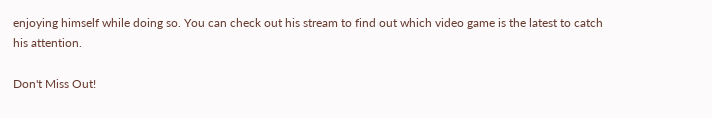enjoying himself while doing so. You can check out his stream to find out which video game is the latest to catch his attention.

Don't Miss Out!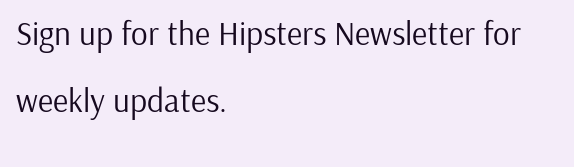Sign up for the Hipsters Newsletter for weekly updates.